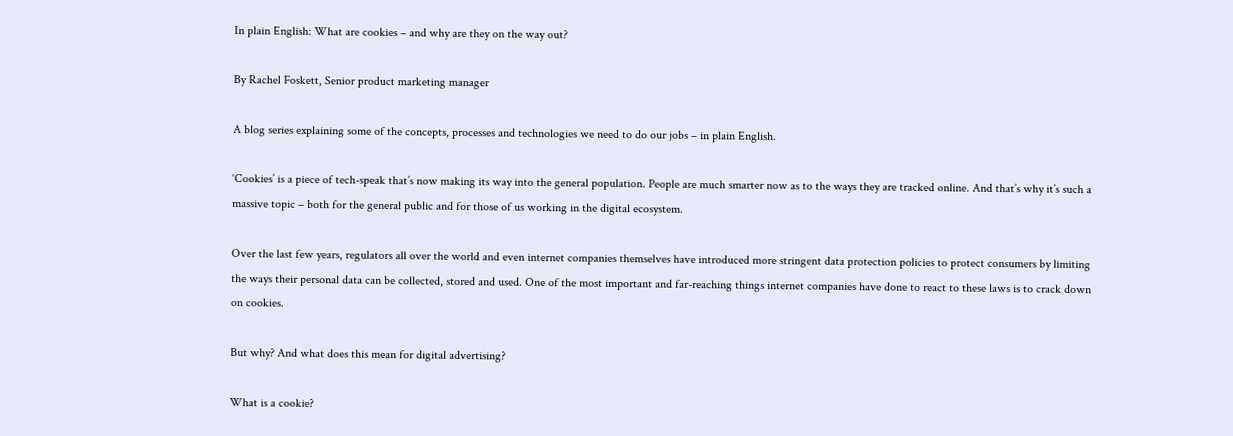In plain English: What are cookies – and why are they on the way out?

By Rachel Foskett, Senior product marketing manager

A blog series explaining some of the concepts, processes and technologies we need to do our jobs – in plain English.

‘Cookies’ is a piece of tech-speak that’s now making its way into the general population. People are much smarter now as to the ways they are tracked online. And that’s why it’s such a massive topic – both for the general public and for those of us working in the digital ecosystem.

Over the last few years, regulators all over the world and even internet companies themselves have introduced more stringent data protection policies to protect consumers by limiting the ways their personal data can be collected, stored and used. One of the most important and far-reaching things internet companies have done to react to these laws is to crack down on cookies.

But why? And what does this mean for digital advertising?

What is a cookie?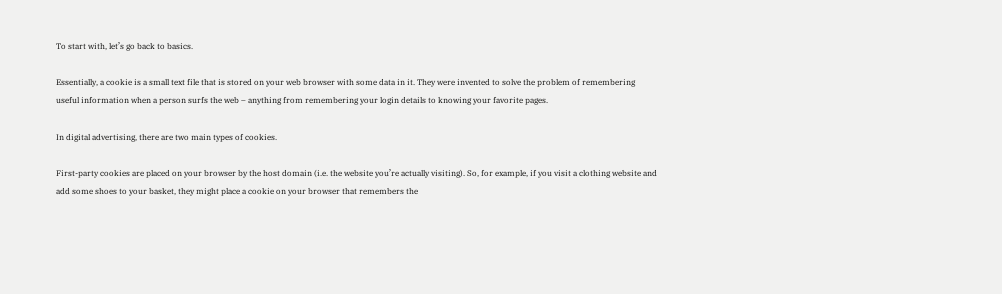To start with, let’s go back to basics.

Essentially, a cookie is a small text file that is stored on your web browser with some data in it. They were invented to solve the problem of remembering useful information when a person surfs the web – anything from remembering your login details to knowing your favorite pages.

In digital advertising, there are two main types of cookies.

First-party cookies are placed on your browser by the host domain (i.e. the website you’re actually visiting). So, for example, if you visit a clothing website and add some shoes to your basket, they might place a cookie on your browser that remembers the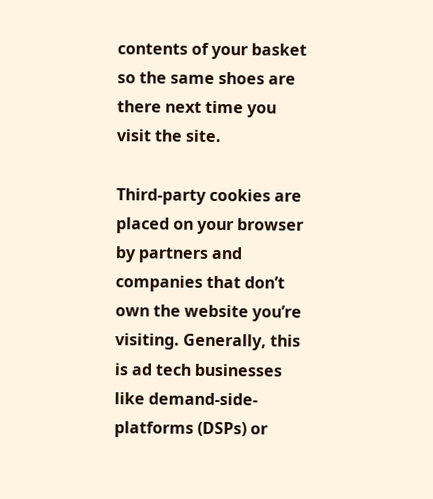contents of your basket so the same shoes are there next time you visit the site.

Third-party cookies are placed on your browser by partners and companies that don’t own the website you’re visiting. Generally, this is ad tech businesses like demand-side-platforms (DSPs) or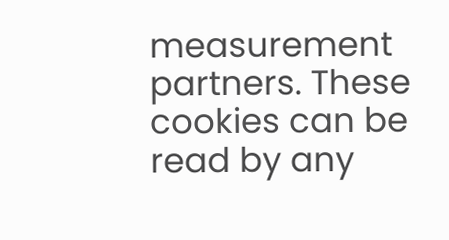measurement partners. These cookies can be read by any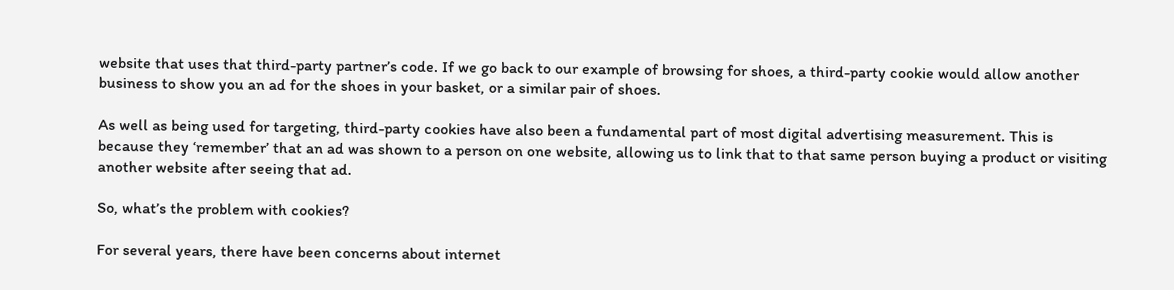website that uses that third-party partner’s code. If we go back to our example of browsing for shoes, a third-party cookie would allow another business to show you an ad for the shoes in your basket, or a similar pair of shoes.

As well as being used for targeting, third-party cookies have also been a fundamental part of most digital advertising measurement. This is because they ‘remember’ that an ad was shown to a person on one website, allowing us to link that to that same person buying a product or visiting another website after seeing that ad.

So, what’s the problem with cookies?

For several years, there have been concerns about internet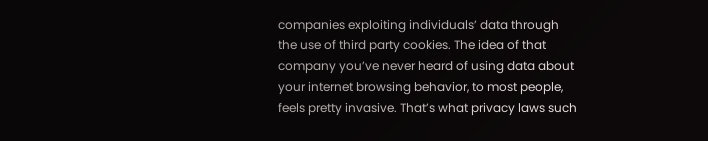companies exploiting individuals’ data through the use of third party cookies. The idea of that company you’ve never heard of using data about your internet browsing behavior, to most people, feels pretty invasive. That’s what privacy laws such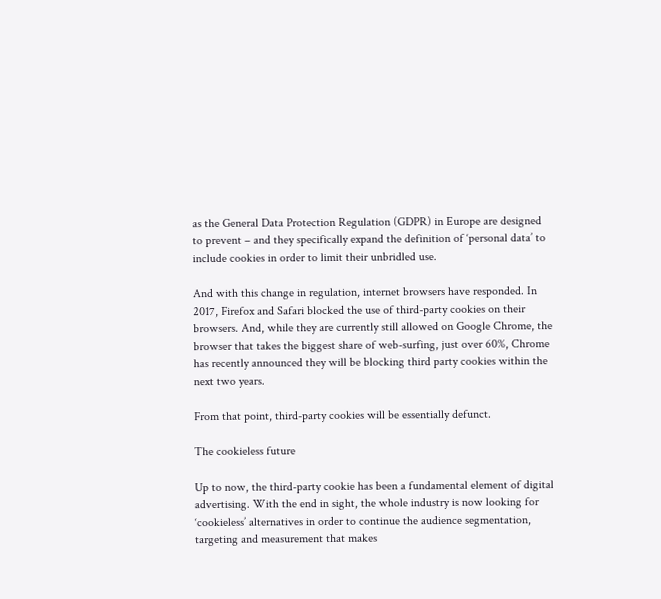as the General Data Protection Regulation (GDPR) in Europe are designed to prevent – and they specifically expand the definition of ‘personal data’ to include cookies in order to limit their unbridled use.

And with this change in regulation, internet browsers have responded. In 2017, Firefox and Safari blocked the use of third-party cookies on their browsers. And, while they are currently still allowed on Google Chrome, the browser that takes the biggest share of web-surfing, just over 60%, Chrome has recently announced they will be blocking third party cookies within the next two years.

From that point, third-party cookies will be essentially defunct.

The cookieless future

Up to now, the third-party cookie has been a fundamental element of digital advertising. With the end in sight, the whole industry is now looking for ‘cookieless’ alternatives in order to continue the audience segmentation, targeting and measurement that makes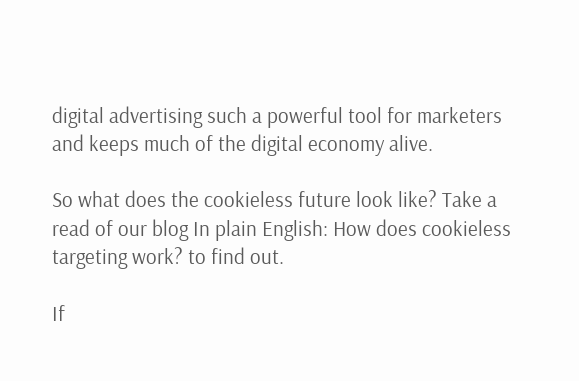digital advertising such a powerful tool for marketers and keeps much of the digital economy alive.

So what does the cookieless future look like? Take a read of our blog In plain English: How does cookieless targeting work? to find out.

If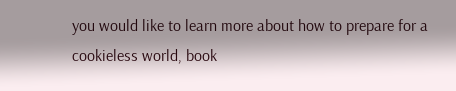you would like to learn more about how to prepare for a cookieless world, book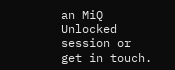an MiQ Unlocked session or get in touch.